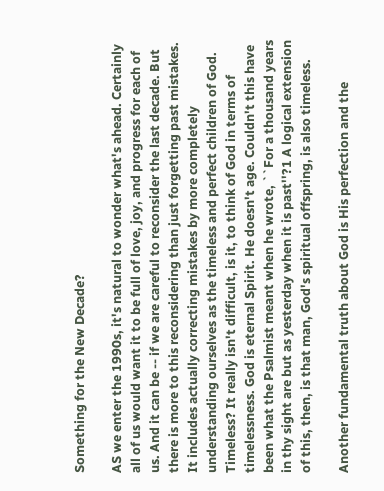Something for the New Decade?

AS we enter the 1990s, it's natural to wonder what's ahead. Certainly all of us would want it to be full of love, joy, and progress for each of us. And it can be -- if we are careful to reconsider the last decade. But there is more to this reconsidering than just forgetting past mistakes. It includes actually correcting mistakes by more completely understanding ourselves as the timeless and perfect children of God. Timeless? It really isn't difficult, is it, to think of God in terms of timelessness. God is eternal Spirit. He doesn't age. Couldn't this have been what the Psalmist meant when he wrote, ``For a thousand years in thy sight are but as yesterday when it is past''?1 A logical extension of this, then, is that man, God's spiritual offspring, is also timeless.

Another fundamental truth about God is His perfection and the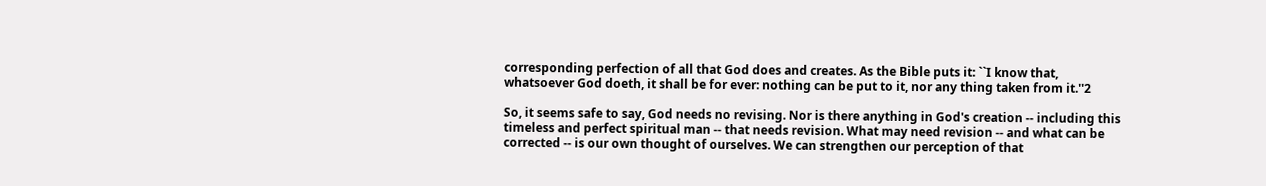corresponding perfection of all that God does and creates. As the Bible puts it: ``I know that, whatsoever God doeth, it shall be for ever: nothing can be put to it, nor any thing taken from it.''2

So, it seems safe to say, God needs no revising. Nor is there anything in God's creation -- including this timeless and perfect spiritual man -- that needs revision. What may need revision -- and what can be corrected -- is our own thought of ourselves. We can strengthen our perception of that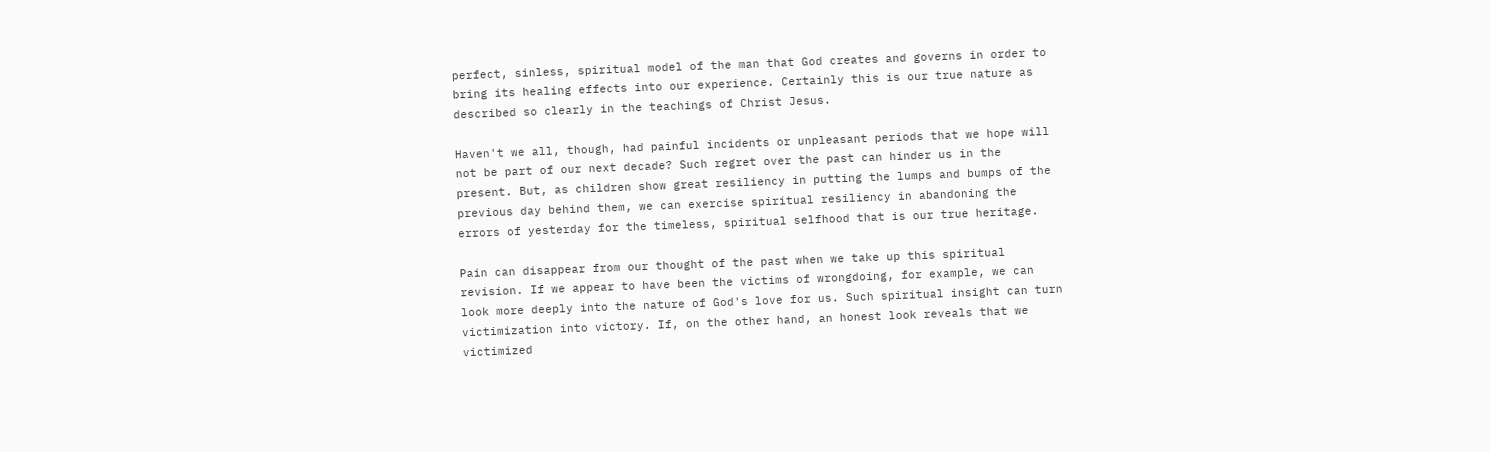perfect, sinless, spiritual model of the man that God creates and governs in order to bring its healing effects into our experience. Certainly this is our true nature as described so clearly in the teachings of Christ Jesus.

Haven't we all, though, had painful incidents or unpleasant periods that we hope will not be part of our next decade? Such regret over the past can hinder us in the present. But, as children show great resiliency in putting the lumps and bumps of the previous day behind them, we can exercise spiritual resiliency in abandoning the errors of yesterday for the timeless, spiritual selfhood that is our true heritage.

Pain can disappear from our thought of the past when we take up this spiritual revision. If we appear to have been the victims of wrongdoing, for example, we can look more deeply into the nature of God's love for us. Such spiritual insight can turn victimization into victory. If, on the other hand, an honest look reveals that we victimized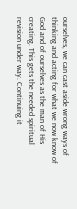ourselves, we can cast aside wrong ways of thinking and acting for what we now know of God and of ourselves as the man of His creating. This gets the needed spiritual revision under way. Continuing it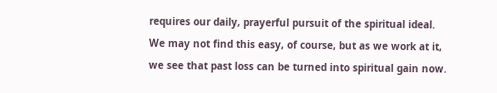requires our daily, prayerful pursuit of the spiritual ideal. We may not find this easy, of course, but as we work at it, we see that past loss can be turned into spiritual gain now.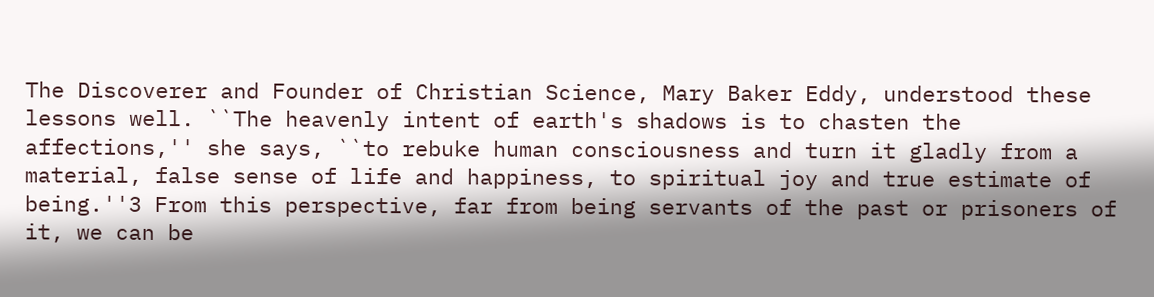The Discoverer and Founder of Christian Science, Mary Baker Eddy, understood these lessons well. ``The heavenly intent of earth's shadows is to chasten the affections,'' she says, ``to rebuke human consciousness and turn it gladly from a material, false sense of life and happiness, to spiritual joy and true estimate of being.''3 From this perspective, far from being servants of the past or prisoners of it, we can be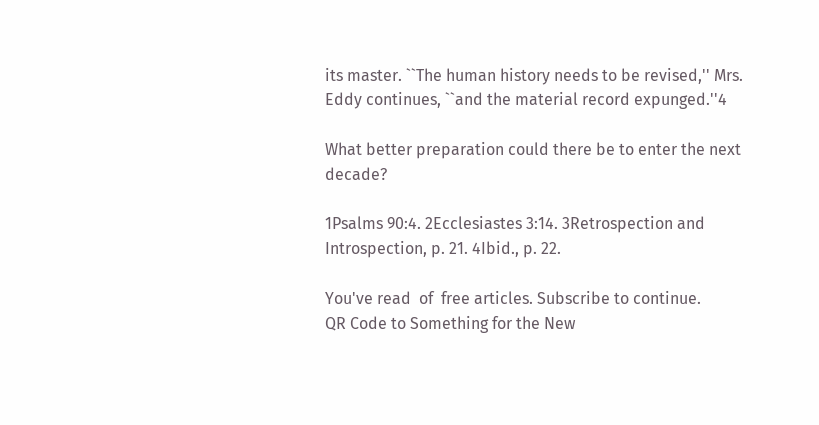its master. ``The human history needs to be revised,'' Mrs. Eddy continues, ``and the material record expunged.''4

What better preparation could there be to enter the next decade?

1Psalms 90:4. 2Ecclesiastes 3:14. 3Retrospection and Introspection, p. 21. 4Ibid., p. 22.

You've read  of  free articles. Subscribe to continue.
QR Code to Something for the New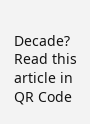Decade?
Read this article in
QR Code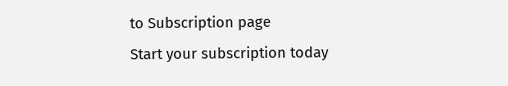to Subscription page
Start your subscription today